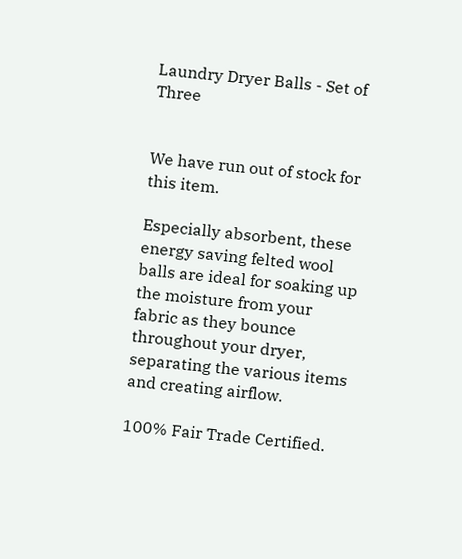Laundry Dryer Balls - Set of Three


We have run out of stock for this item.

Especially absorbent, these energy saving felted wool balls are ideal for soaking up the moisture from your fabric as they bounce throughout your dryer, separating the various items and creating airflow.

100% Fair Trade Certified.